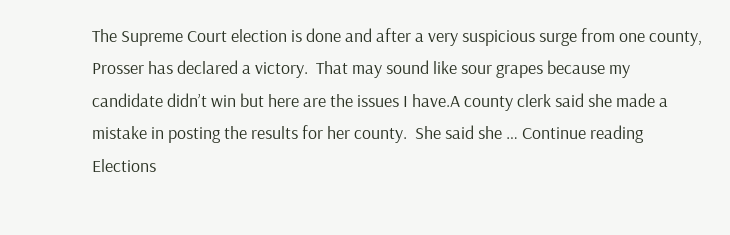The Supreme Court election is done and after a very suspicious surge from one county, Prosser has declared a victory.  That may sound like sour grapes because my candidate didn’t win but here are the issues I have.A county clerk said she made a mistake in posting the results for her county.  She said she … Continue reading Elections